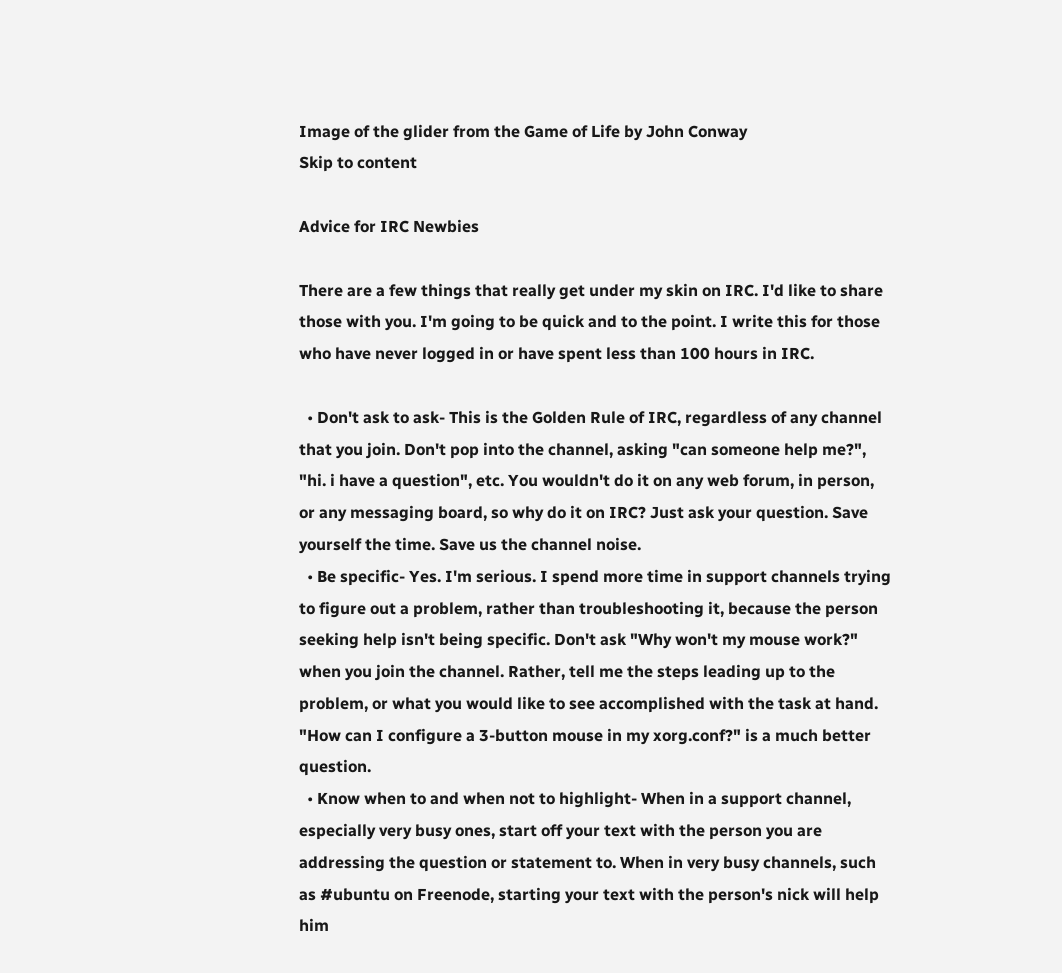Image of the glider from the Game of Life by John Conway
Skip to content

Advice for IRC Newbies

There are a few things that really get under my skin on IRC. I'd like to share those with you. I'm going to be quick and to the point. I write this for those who have never logged in or have spent less than 100 hours in IRC.

  • Don't ask to ask- This is the Golden Rule of IRC, regardless of any channel that you join. Don't pop into the channel, asking "can someone help me?", "hi. i have a question", etc. You wouldn't do it on any web forum, in person, or any messaging board, so why do it on IRC? Just ask your question. Save yourself the time. Save us the channel noise.
  • Be specific- Yes. I'm serious. I spend more time in support channels trying to figure out a problem, rather than troubleshooting it, because the person seeking help isn't being specific. Don't ask "Why won't my mouse work?" when you join the channel. Rather, tell me the steps leading up to the problem, or what you would like to see accomplished with the task at hand. "How can I configure a 3-button mouse in my xorg.conf?" is a much better question.
  • Know when to and when not to highlight- When in a support channel, especially very busy ones, start off your text with the person you are addressing the question or statement to. When in very busy channels, such as #ubuntu on Freenode, starting your text with the person's nick will help him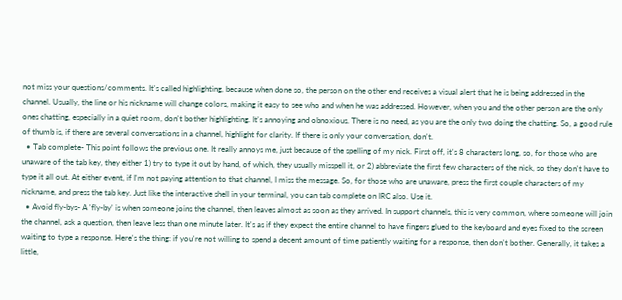not miss your questions/comments. It's called highlighting, because when done so, the person on the other end receives a visual alert that he is being addressed in the channel. Usually, the line or his nickname will change colors, making it easy to see who and when he was addressed. However, when you and the other person are the only ones chatting, especially in a quiet room, don't bother highlighting. It's annoying and obnoxious. There is no need, as you are the only two doing the chatting. So, a good rule of thumb is, if there are several conversations in a channel, highlight for clarity. If there is only your conversation, don't.
  • Tab complete- This point follows the previous one. It really annoys me, just because of the spelling of my nick. First off, it's 8 characters long, so, for those who are unaware of the tab key, they either 1) try to type it out by hand, of which, they usually misspell it, or 2) abbreviate the first few characters of the nick, so they don't have to type it all out. At either event, if I'm not paying attention to that channel, I miss the message. So, for those who are unaware, press the first couple characters of my nickname, and press the tab key. Just like the interactive shell in your terminal, you can tab complete on IRC also. Use it.
  • Avoid fly-bys- A 'fly-by' is when someone joins the channel, then leaves almost as soon as they arrived. In support channels, this is very common, where someone will join the channel, ask a question, then leave less than one minute later. It's as if they expect the entire channel to have fingers glued to the keyboard and eyes fixed to the screen waiting to type a response. Here's the thing: if you're not willing to spend a decent amount of time patiently waiting for a response, then don't bother. Generally, it takes a little,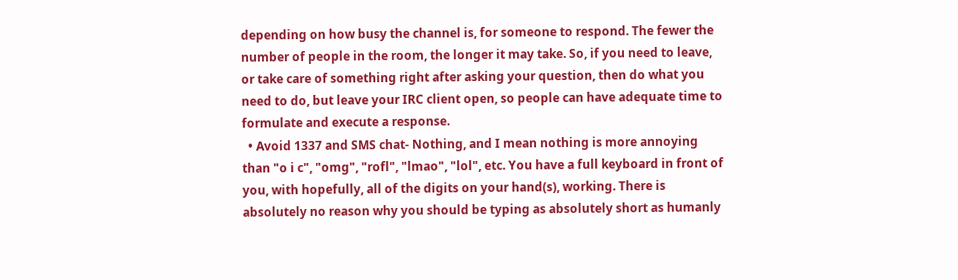depending on how busy the channel is, for someone to respond. The fewer the number of people in the room, the longer it may take. So, if you need to leave, or take care of something right after asking your question, then do what you need to do, but leave your IRC client open, so people can have adequate time to formulate and execute a response.
  • Avoid 1337 and SMS chat- Nothing, and I mean nothing is more annoying than "o i c", "omg", "rofl", "lmao", "lol", etc. You have a full keyboard in front of you, with hopefully, all of the digits on your hand(s), working. There is absolutely no reason why you should be typing as absolutely short as humanly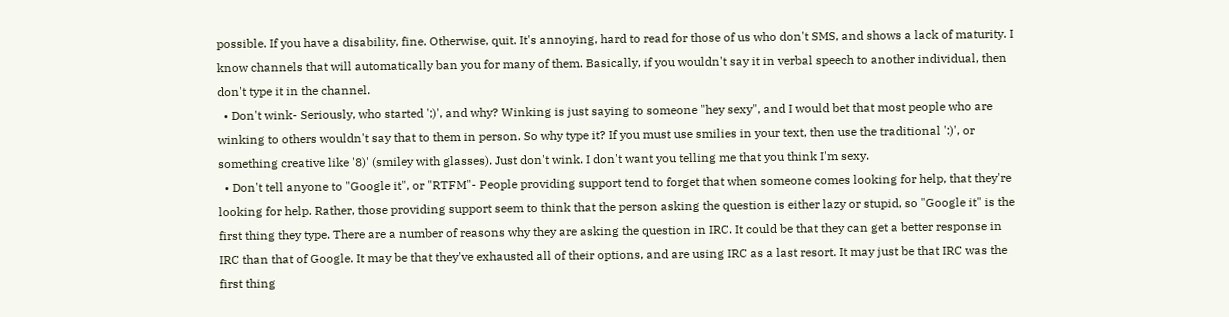possible. If you have a disability, fine. Otherwise, quit. It's annoying, hard to read for those of us who don't SMS, and shows a lack of maturity. I know channels that will automatically ban you for many of them. Basically, if you wouldn't say it in verbal speech to another individual, then don't type it in the channel.
  • Don't wink- Seriously, who started ';)', and why? Winking is just saying to someone "hey sexy", and I would bet that most people who are winking to others wouldn't say that to them in person. So why type it? If you must use smilies in your text, then use the traditional ':)', or something creative like '8)' (smiley with glasses). Just don't wink. I don't want you telling me that you think I'm sexy.
  • Don't tell anyone to "Google it", or "RTFM"- People providing support tend to forget that when someone comes looking for help, that they're looking for help. Rather, those providing support seem to think that the person asking the question is either lazy or stupid, so "Google it" is the first thing they type. There are a number of reasons why they are asking the question in IRC. It could be that they can get a better response in IRC than that of Google. It may be that they've exhausted all of their options, and are using IRC as a last resort. It may just be that IRC was the first thing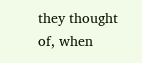they thought of, when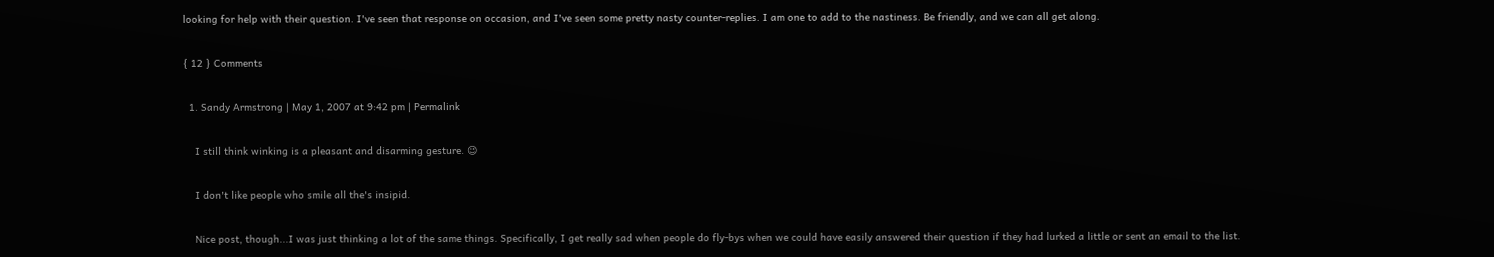looking for help with their question. I've seen that response on occasion, and I've seen some pretty nasty counter-replies. I am one to add to the nastiness. Be friendly, and we can all get along.

{ 12 } Comments

  1. Sandy Armstrong | May 1, 2007 at 9:42 pm | Permalink

    I still think winking is a pleasant and disarming gesture. 😉

    I don't like people who smile all the's insipid.

    Nice post, though...I was just thinking a lot of the same things. Specifically, I get really sad when people do fly-bys when we could have easily answered their question if they had lurked a little or sent an email to the list.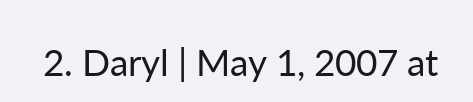2. Daryl | May 1, 2007 at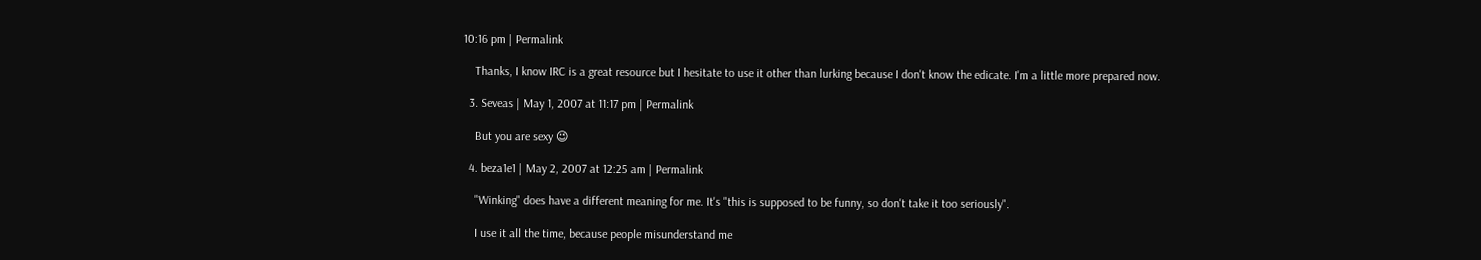10:16 pm | Permalink

    Thanks, I know IRC is a great resource but I hesitate to use it other than lurking because I don't know the edicate. I'm a little more prepared now.

  3. Seveas | May 1, 2007 at 11:17 pm | Permalink

    But you are sexy 😉

  4. beza1e1 | May 2, 2007 at 12:25 am | Permalink

    "Winking" does have a different meaning for me. It's "this is supposed to be funny, so don't take it too seriously".

    I use it all the time, because people misunderstand me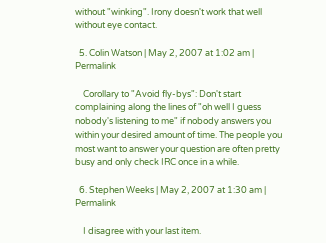without "winking". Irony doesn't work that well without eye contact.

  5. Colin Watson | May 2, 2007 at 1:02 am | Permalink

    Corollary to "Avoid fly-bys": Don't start complaining along the lines of "oh well I guess nobody's listening to me" if nobody answers you within your desired amount of time. The people you most want to answer your question are often pretty busy and only check IRC once in a while.

  6. Stephen Weeks | May 2, 2007 at 1:30 am | Permalink

    I disagree with your last item.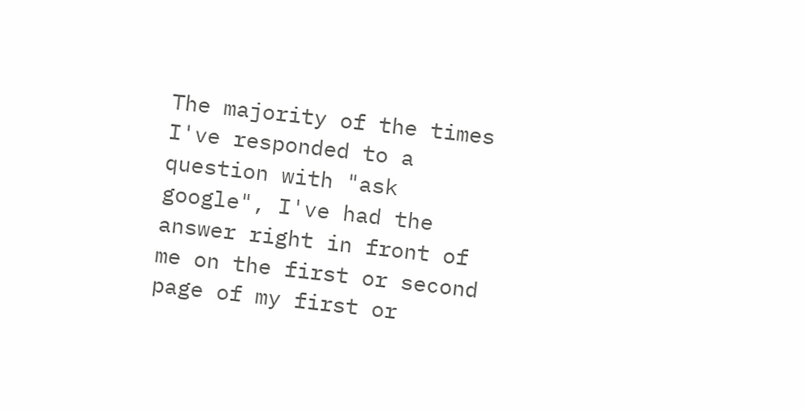The majority of the times I've responded to a question with "ask google", I've had the answer right in front of me on the first or second page of my first or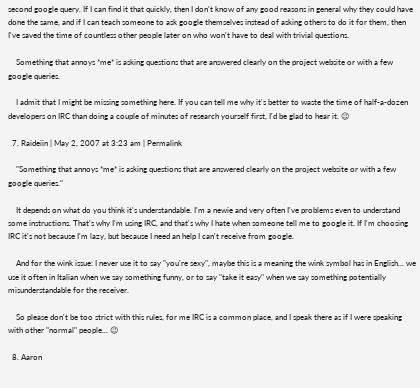second google query. If I can find it that quickly, then I don't know of any good reasons in general why they could have done the same, and if I can teach someone to ask google themselves instead of asking others to do it for them, then I've saved the time of countless other people later on who won't have to deal with trivial questions.

    Something that annoys *me* is asking questions that are answered clearly on the project website or with a few google queries.

    I admit that I might be missing something here. If you can tell me why it's better to waste the time of half-a-dozen developers on IRC than doing a couple of minutes of research yourself first, I'd be glad to hear it. 😉

  7. Raideiin | May 2, 2007 at 3:23 am | Permalink

    "Something that annoys *me* is asking questions that are answered clearly on the project website or with a few google queries."

    It depends on what do you think it's understandable. I'm a newie and very often I've problems even to understand some instructions. That's why I'm using IRC, and that's why I hate when someone tell me to google it. If I'm choosing IRC it's not because I'm lazy, but because I need an help I can't receive from google.

    And for the wink issue: I never use it to say "you're sexy", maybe this is a meaning the wink symbol has in English... we use it often in Italian when we say something funny, or to say "take it easy" when we say something potentially misunderstandable for the receiver.

    So please don't be too strict with this rules, for me IRC is a common place, and I speak there as if I were speaking with other "normal" people... 😉

  8. Aaron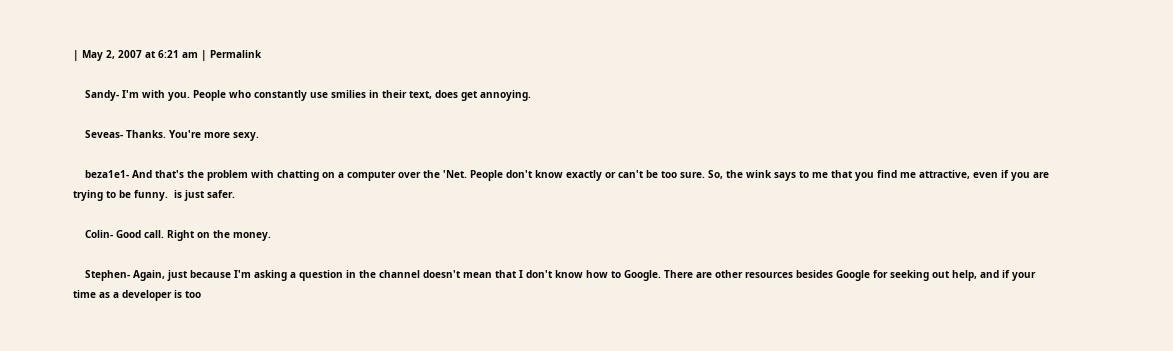| May 2, 2007 at 6:21 am | Permalink

    Sandy- I'm with you. People who constantly use smilies in their text, does get annoying.

    Seveas- Thanks. You're more sexy.

    beza1e1- And that's the problem with chatting on a computer over the 'Net. People don't know exactly or can't be too sure. So, the wink says to me that you find me attractive, even if you are trying to be funny.  is just safer.

    Colin- Good call. Right on the money.

    Stephen- Again, just because I'm asking a question in the channel doesn't mean that I don't know how to Google. There are other resources besides Google for seeking out help, and if your time as a developer is too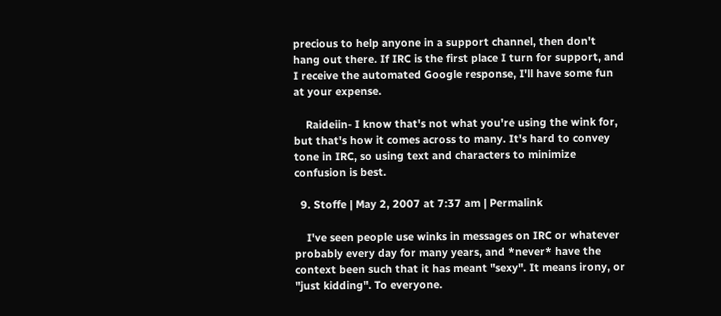precious to help anyone in a support channel, then don't hang out there. If IRC is the first place I turn for support, and I receive the automated Google response, I'll have some fun at your expense.

    Raideiin- I know that's not what you're using the wink for, but that's how it comes across to many. It's hard to convey tone in IRC, so using text and characters to minimize confusion is best.

  9. Stoffe | May 2, 2007 at 7:37 am | Permalink

    I've seen people use winks in messages on IRC or whatever probably every day for many years, and *never* have the context been such that it has meant "sexy". It means irony, or "just kidding". To everyone.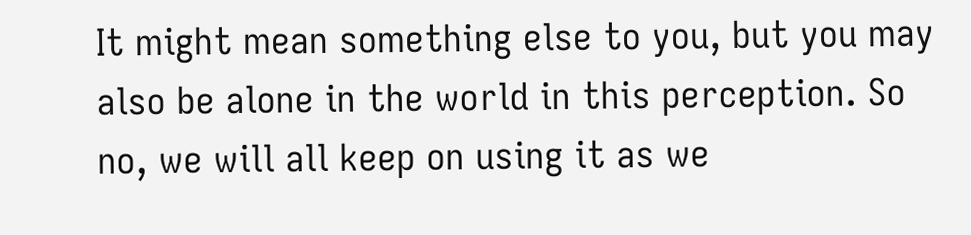It might mean something else to you, but you may also be alone in the world in this perception. So no, we will all keep on using it as we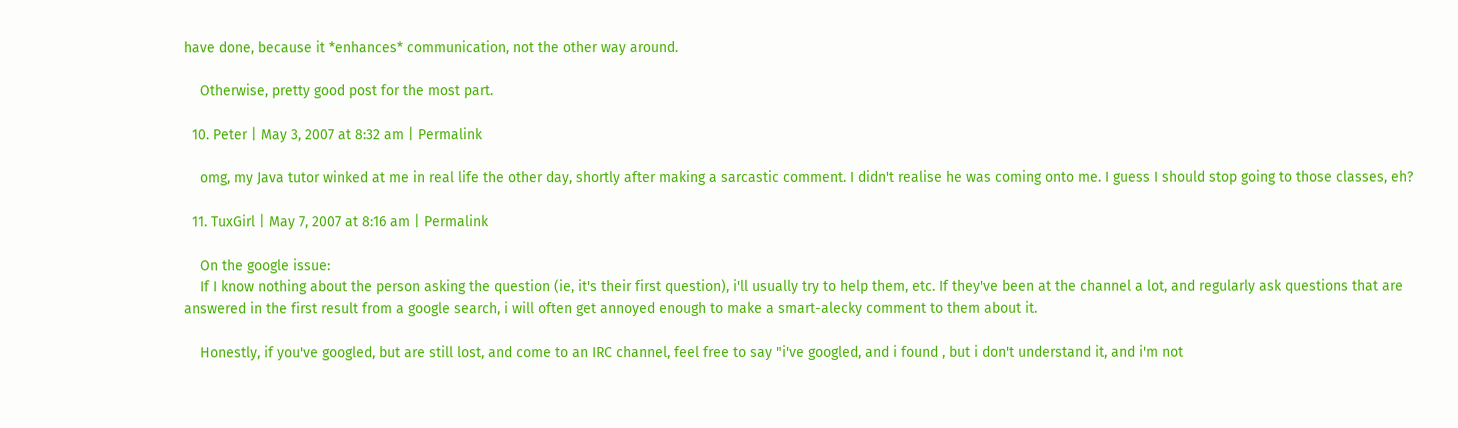have done, because it *enhances* communication, not the other way around.

    Otherwise, pretty good post for the most part.

  10. Peter | May 3, 2007 at 8:32 am | Permalink

    omg, my Java tutor winked at me in real life the other day, shortly after making a sarcastic comment. I didn't realise he was coming onto me. I guess I should stop going to those classes, eh?

  11. TuxGirl | May 7, 2007 at 8:16 am | Permalink

    On the google issue:
    If I know nothing about the person asking the question (ie, it's their first question), i'll usually try to help them, etc. If they've been at the channel a lot, and regularly ask questions that are answered in the first result from a google search, i will often get annoyed enough to make a smart-alecky comment to them about it.

    Honestly, if you've googled, but are still lost, and come to an IRC channel, feel free to say "i've googled, and i found , but i don't understand it, and i'm not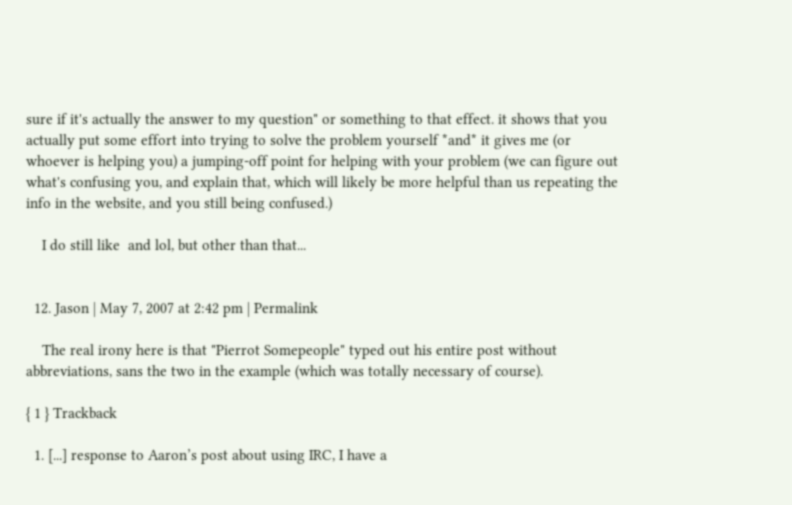sure if it's actually the answer to my question" or something to that effect. it shows that you actually put some effort into trying to solve the problem yourself *and* it gives me (or whoever is helping you) a jumping-off point for helping with your problem (we can figure out what's confusing you, and explain that, which will likely be more helpful than us repeating the info in the website, and you still being confused.)

    I do still like  and lol, but other than that...


  12. Jason | May 7, 2007 at 2:42 pm | Permalink

    The real irony here is that "Pierrot Somepeople" typed out his entire post without abbreviations, sans the two in the example (which was totally necessary of course).

{ 1 } Trackback

  1. [...] response to Aaron’s post about using IRC, I have a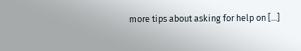more tips about asking for help on [...]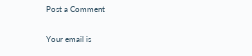Post a Comment

Your email is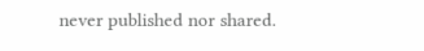never published nor shared.